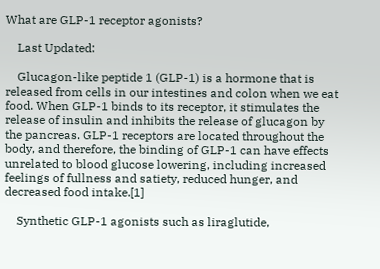What are GLP-1 receptor agonists?

    Last Updated:

    Glucagon-like peptide 1 (GLP-1) is a hormone that is released from cells in our intestines and colon when we eat food. When GLP-1 binds to its receptor, it stimulates the release of insulin and inhibits the release of glucagon by the pancreas. GLP-1 receptors are located throughout the body, and therefore, the binding of GLP-1 can have effects unrelated to blood glucose lowering, including increased feelings of fullness and satiety, reduced hunger, and decreased food intake.[1]

    Synthetic GLP-1 agonists such as liraglutide,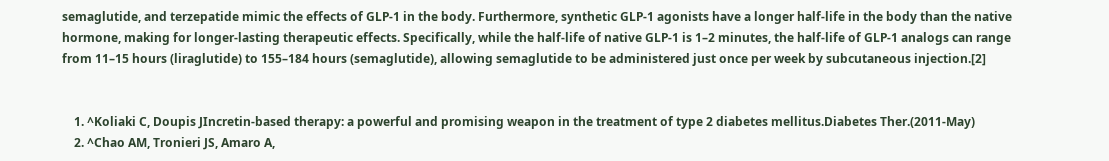semaglutide, and terzepatide mimic the effects of GLP-1 in the body. Furthermore, synthetic GLP-1 agonists have a longer half-life in the body than the native hormone, making for longer-lasting therapeutic effects. Specifically, while the half-life of native GLP-1 is 1–2 minutes, the half-life of GLP-1 analogs can range from 11–15 hours (liraglutide) to 155–184 hours (semaglutide), allowing semaglutide to be administered just once per week by subcutaneous injection.[2]


    1. ^Koliaki C, Doupis JIncretin-based therapy: a powerful and promising weapon in the treatment of type 2 diabetes mellitus.Diabetes Ther.(2011-May)
    2. ^Chao AM, Tronieri JS, Amaro A,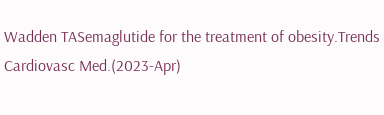Wadden TASemaglutide for the treatment of obesity.Trends Cardiovasc Med.(2023-Apr)